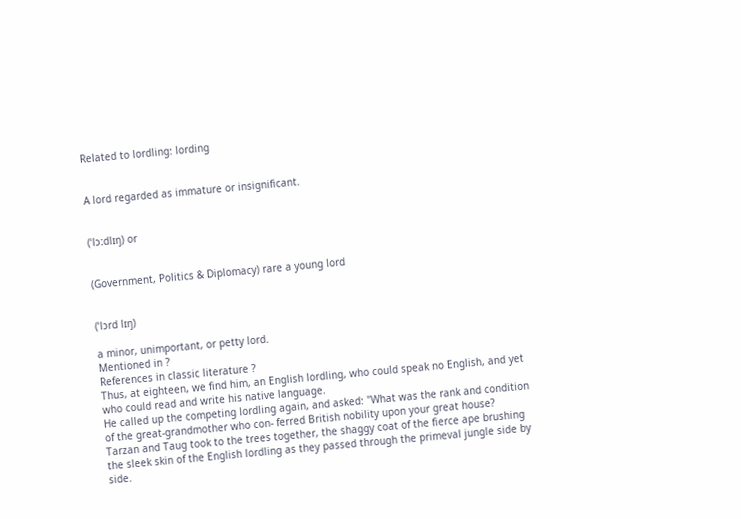Related to lordling: lording


A lord regarded as immature or insignificant.


(ˈlɔːdlɪŋ) or


(Government, Politics & Diplomacy) rare a young lord


(ˈlɔrd lɪŋ)

a minor, unimportant, or petty lord.
Mentioned in ?
References in classic literature ?
Thus, at eighteen, we find him, an English lordling, who could speak no English, and yet who could read and write his native language.
He called up the competing lordling again, and asked: "What was the rank and condition of the great-grandmother who con- ferred British nobility upon your great house?
Tarzan and Taug took to the trees together, the shaggy coat of the fierce ape brushing the sleek skin of the English lordling as they passed through the primeval jungle side by side.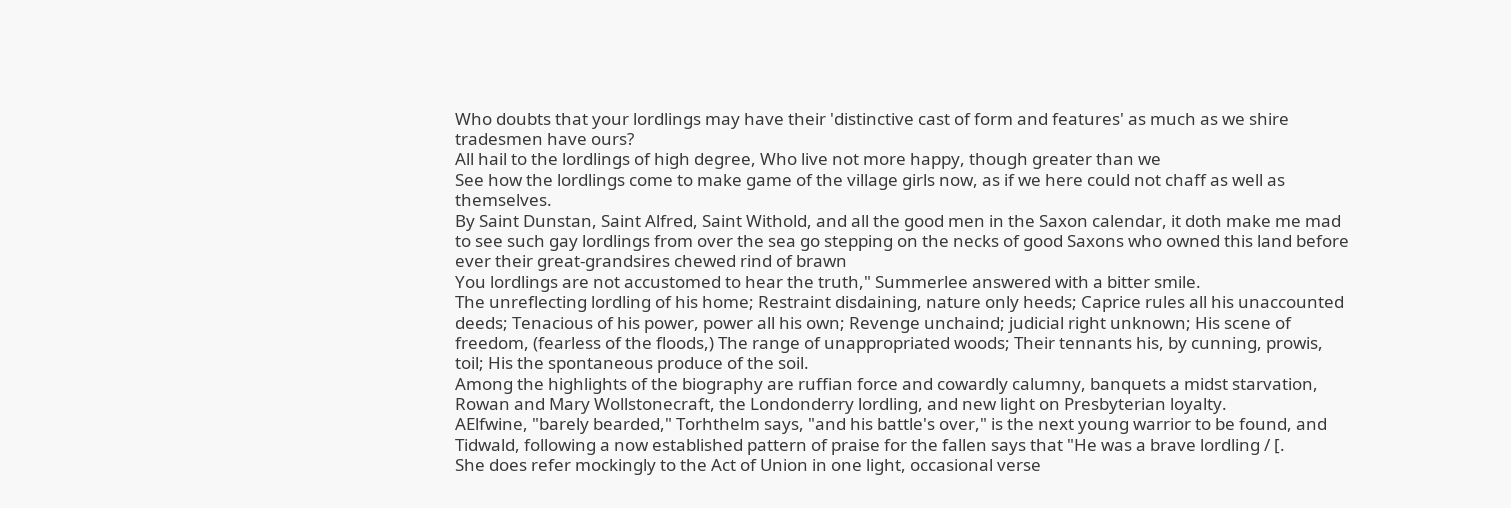Who doubts that your lordlings may have their 'distinctive cast of form and features' as much as we shire tradesmen have ours?
All hail to the lordlings of high degree, Who live not more happy, though greater than we
See how the lordlings come to make game of the village girls now, as if we here could not chaff as well as themselves.
By Saint Dunstan, Saint Alfred, Saint Withold, and all the good men in the Saxon calendar, it doth make me mad to see such gay lordlings from over the sea go stepping on the necks of good Saxons who owned this land before ever their great-grandsires chewed rind of brawn
You lordlings are not accustomed to hear the truth," Summerlee answered with a bitter smile.
The unreflecting lordling of his home; Restraint disdaining, nature only heeds; Caprice rules all his unaccounted deeds; Tenacious of his power, power all his own; Revenge unchaind; judicial right unknown; His scene of freedom, (fearless of the floods,) The range of unappropriated woods; Their tennants his, by cunning, prowis, toil; His the spontaneous produce of the soil.
Among the highlights of the biography are ruffian force and cowardly calumny, banquets a midst starvation, Rowan and Mary Wollstonecraft, the Londonderry lordling, and new light on Presbyterian loyalty.
AElfwine, "barely bearded," Torhthelm says, "and his battle's over," is the next young warrior to be found, and Tidwald, following a now established pattern of praise for the fallen says that "He was a brave lordling / [.
She does refer mockingly to the Act of Union in one light, occasional verse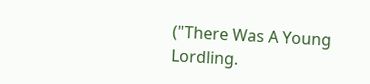("There Was A Young Lordling.